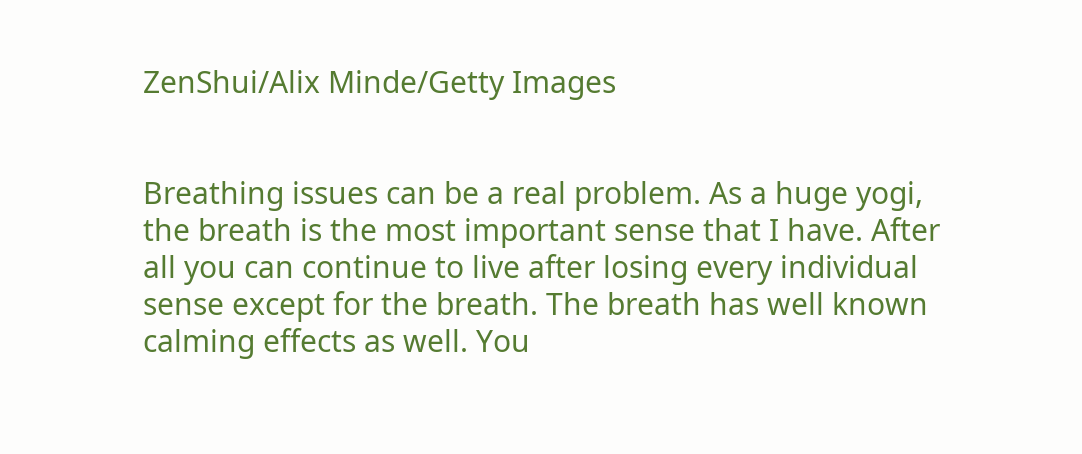ZenShui/Alix Minde/Getty Images


Breathing issues can be a real problem. As a huge yogi, the breath is the most important sense that I have. After all you can continue to live after losing every individual sense except for the breath. The breath has well known calming effects as well. You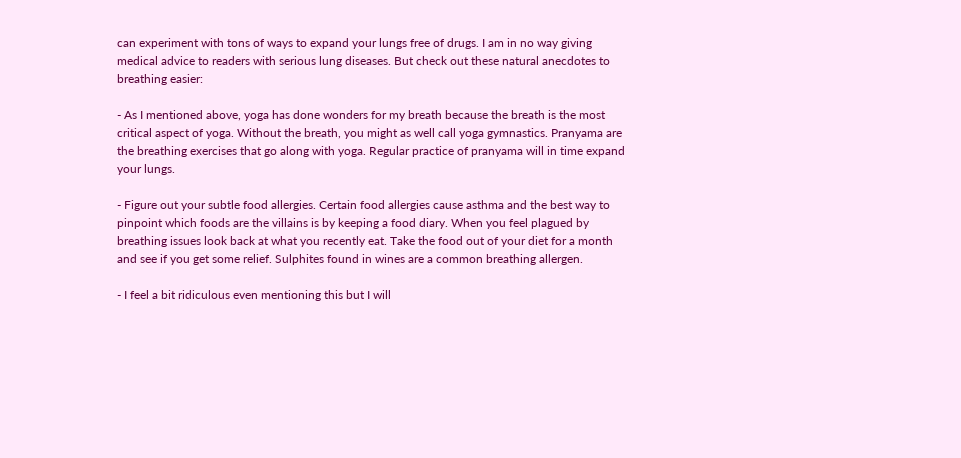can experiment with tons of ways to expand your lungs free of drugs. I am in no way giving medical advice to readers with serious lung diseases. But check out these natural anecdotes to breathing easier:

- As I mentioned above, yoga has done wonders for my breath because the breath is the most critical aspect of yoga. Without the breath, you might as well call yoga gymnastics. Pranyama are the breathing exercises that go along with yoga. Regular practice of pranyama will in time expand your lungs.

- Figure out your subtle food allergies. Certain food allergies cause asthma and the best way to pinpoint which foods are the villains is by keeping a food diary. When you feel plagued by breathing issues look back at what you recently eat. Take the food out of your diet for a month and see if you get some relief. Sulphites found in wines are a common breathing allergen.

- I feel a bit ridiculous even mentioning this but I will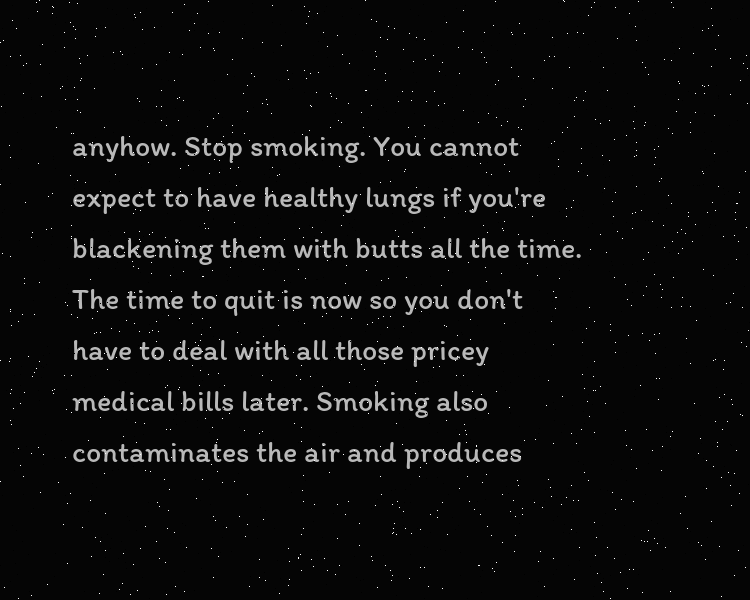anyhow. Stop smoking. You cannot expect to have healthy lungs if you're blackening them with butts all the time. The time to quit is now so you don't have to deal with all those pricey medical bills later. Smoking also contaminates the air and produces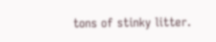tons of stinky litter.